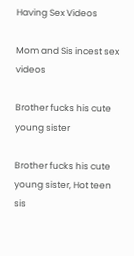Having Sex Videos

Mom and Sis incest sex videos

Brother fucks his cute young sister

Brother fucks his cute young sister, Hot teen sis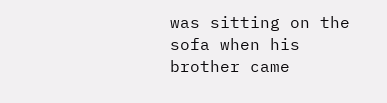was sitting on the sofa when his brother came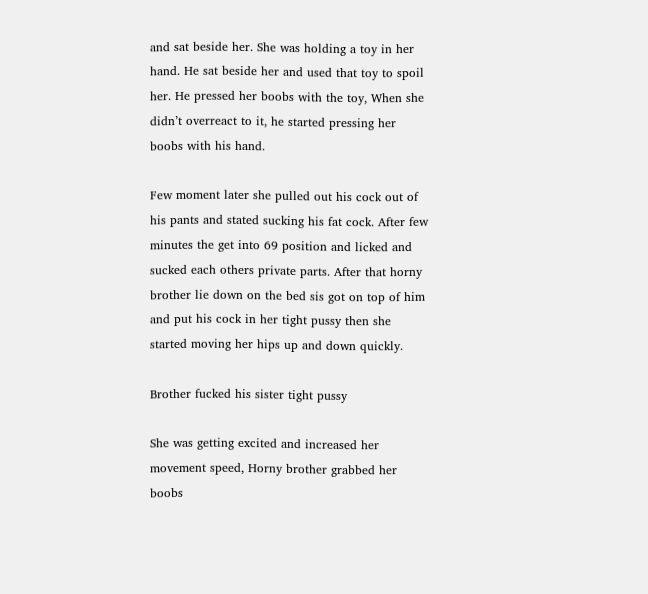and sat beside her. She was holding a toy in her hand. He sat beside her and used that toy to spoil her. He pressed her boobs with the toy, When she didn’t overreact to it, he started pressing her boobs with his hand.

Few moment later she pulled out his cock out of his pants and stated sucking his fat cock. After few minutes the get into 69 position and licked and sucked each others private parts. After that horny brother lie down on the bed sis got on top of him and put his cock in her tight pussy then she started moving her hips up and down quickly.

Brother fucked his sister tight pussy

She was getting excited and increased her movement speed, Horny brother grabbed her boobs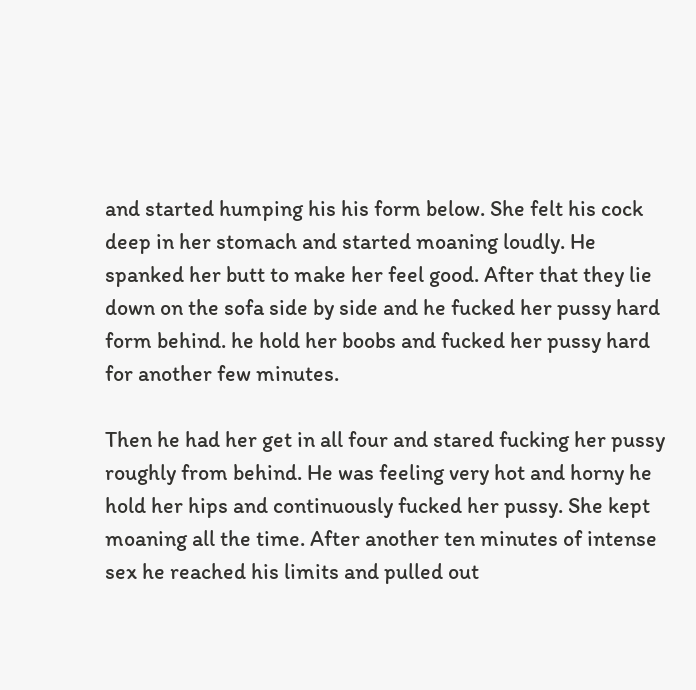and started humping his his form below. She felt his cock deep in her stomach and started moaning loudly. He spanked her butt to make her feel good. After that they lie down on the sofa side by side and he fucked her pussy hard form behind. he hold her boobs and fucked her pussy hard for another few minutes.

Then he had her get in all four and stared fucking her pussy roughly from behind. He was feeling very hot and horny he hold her hips and continuously fucked her pussy. She kept moaning all the time. After another ten minutes of intense sex he reached his limits and pulled out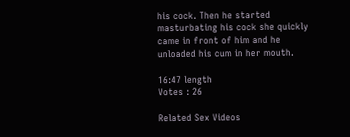his cock. Then he started masturbating his cock she quickly came in front of him and he unloaded his cum in her mouth.

16:47 length
Votes : 26

Related Sex Videos